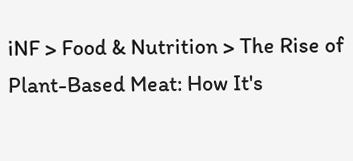iNF > Food & Nutrition > The Rise of Plant-Based Meat: How It's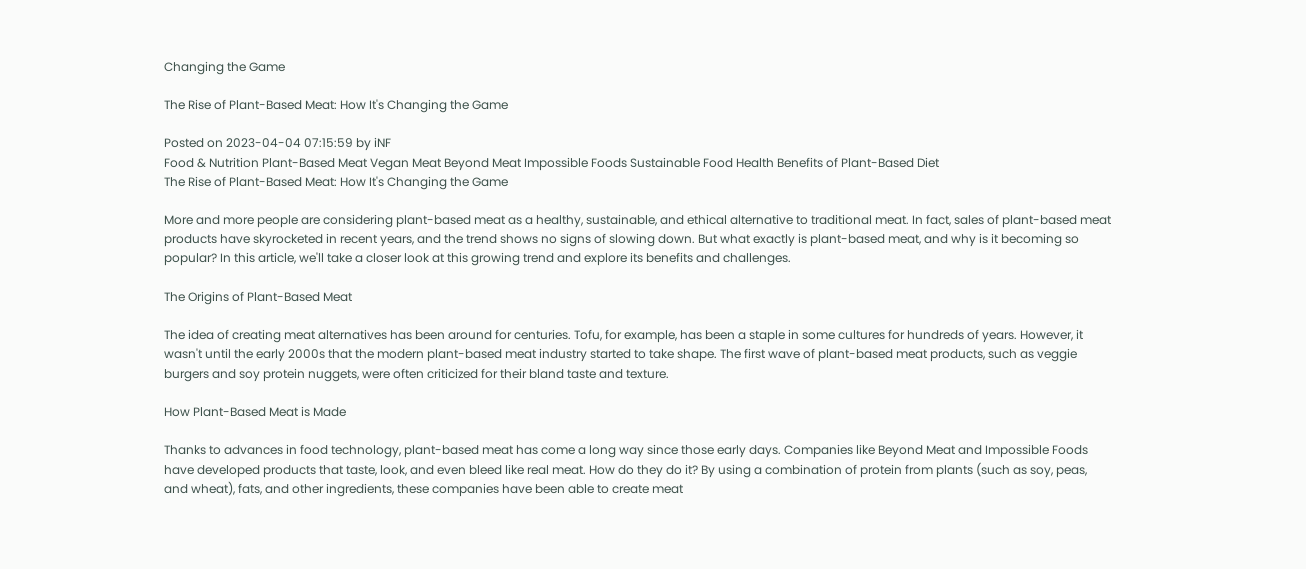Changing the Game

The Rise of Plant-Based Meat: How It's Changing the Game

Posted on 2023-04-04 07:15:59 by iNF
Food & Nutrition Plant-Based Meat Vegan Meat Beyond Meat Impossible Foods Sustainable Food Health Benefits of Plant-Based Diet
The Rise of Plant-Based Meat: How It's Changing the Game

More and more people are considering plant-based meat as a healthy, sustainable, and ethical alternative to traditional meat. In fact, sales of plant-based meat products have skyrocketed in recent years, and the trend shows no signs of slowing down. But what exactly is plant-based meat, and why is it becoming so popular? In this article, we'll take a closer look at this growing trend and explore its benefits and challenges.

The Origins of Plant-Based Meat

The idea of creating meat alternatives has been around for centuries. Tofu, for example, has been a staple in some cultures for hundreds of years. However, it wasn't until the early 2000s that the modern plant-based meat industry started to take shape. The first wave of plant-based meat products, such as veggie burgers and soy protein nuggets, were often criticized for their bland taste and texture.

How Plant-Based Meat is Made

Thanks to advances in food technology, plant-based meat has come a long way since those early days. Companies like Beyond Meat and Impossible Foods have developed products that taste, look, and even bleed like real meat. How do they do it? By using a combination of protein from plants (such as soy, peas, and wheat), fats, and other ingredients, these companies have been able to create meat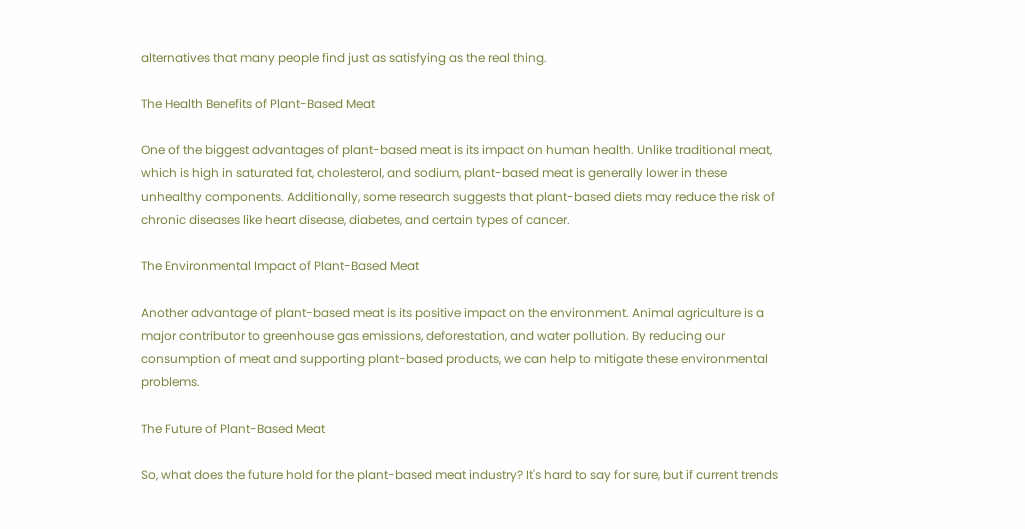alternatives that many people find just as satisfying as the real thing.

The Health Benefits of Plant-Based Meat

One of the biggest advantages of plant-based meat is its impact on human health. Unlike traditional meat, which is high in saturated fat, cholesterol, and sodium, plant-based meat is generally lower in these unhealthy components. Additionally, some research suggests that plant-based diets may reduce the risk of chronic diseases like heart disease, diabetes, and certain types of cancer.

The Environmental Impact of Plant-Based Meat

Another advantage of plant-based meat is its positive impact on the environment. Animal agriculture is a major contributor to greenhouse gas emissions, deforestation, and water pollution. By reducing our consumption of meat and supporting plant-based products, we can help to mitigate these environmental problems.

The Future of Plant-Based Meat

So, what does the future hold for the plant-based meat industry? It's hard to say for sure, but if current trends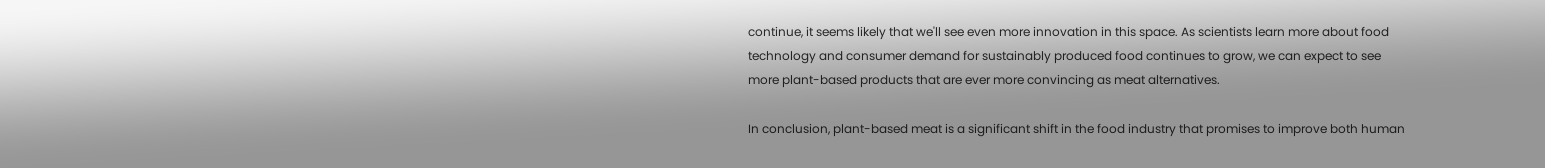continue, it seems likely that we'll see even more innovation in this space. As scientists learn more about food technology and consumer demand for sustainably produced food continues to grow, we can expect to see more plant-based products that are ever more convincing as meat alternatives.

In conclusion, plant-based meat is a significant shift in the food industry that promises to improve both human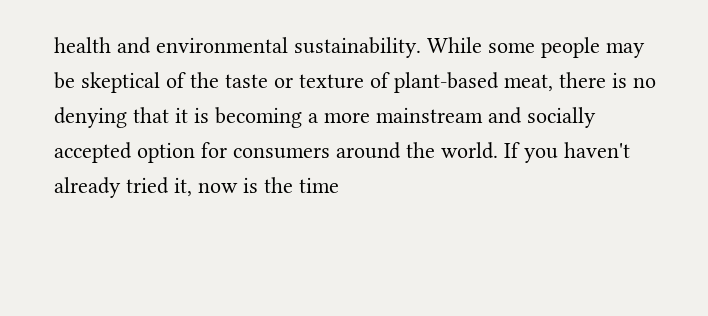health and environmental sustainability. While some people may be skeptical of the taste or texture of plant-based meat, there is no denying that it is becoming a more mainstream and socially accepted option for consumers around the world. If you haven't already tried it, now is the time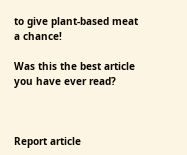to give plant-based meat a chance!

Was this the best article you have ever read?



Report article